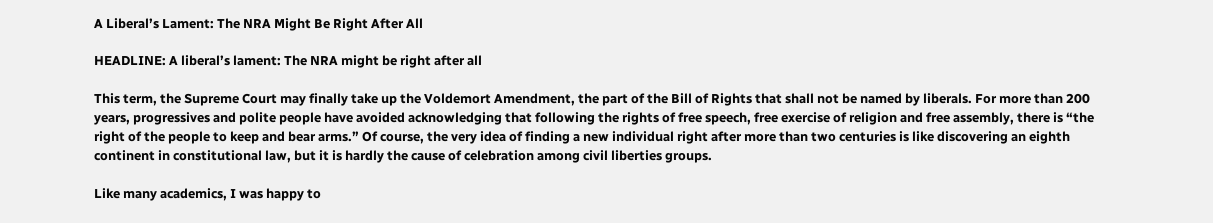A Liberal’s Lament: The NRA Might Be Right After All

HEADLINE: A liberal’s lament: The NRA might be right after all

This term, the Supreme Court may finally take up the Voldemort Amendment, the part of the Bill of Rights that shall not be named by liberals. For more than 200 years, progressives and polite people have avoided acknowledging that following the rights of free speech, free exercise of religion and free assembly, there is “the right of the people to keep and bear arms.” Of course, the very idea of finding a new individual right after more than two centuries is like discovering an eighth continent in constitutional law, but it is hardly the cause of celebration among civil liberties groups.

Like many academics, I was happy to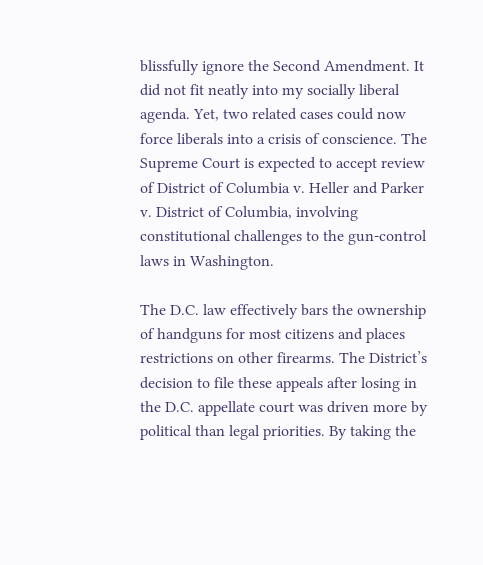blissfully ignore the Second Amendment. It did not fit neatly into my socially liberal agenda. Yet, two related cases could now force liberals into a crisis of conscience. The Supreme Court is expected to accept review of District of Columbia v. Heller and Parker v. District of Columbia, involving constitutional challenges to the gun-control laws in Washington.

The D.C. law effectively bars the ownership of handguns for most citizens and places restrictions on other firearms. The District’s decision to file these appeals after losing in the D.C. appellate court was driven more by political than legal priorities. By taking the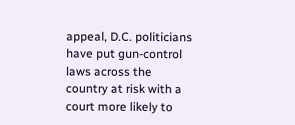appeal, D.C. politicians have put gun-control laws across the country at risk with a court more likely to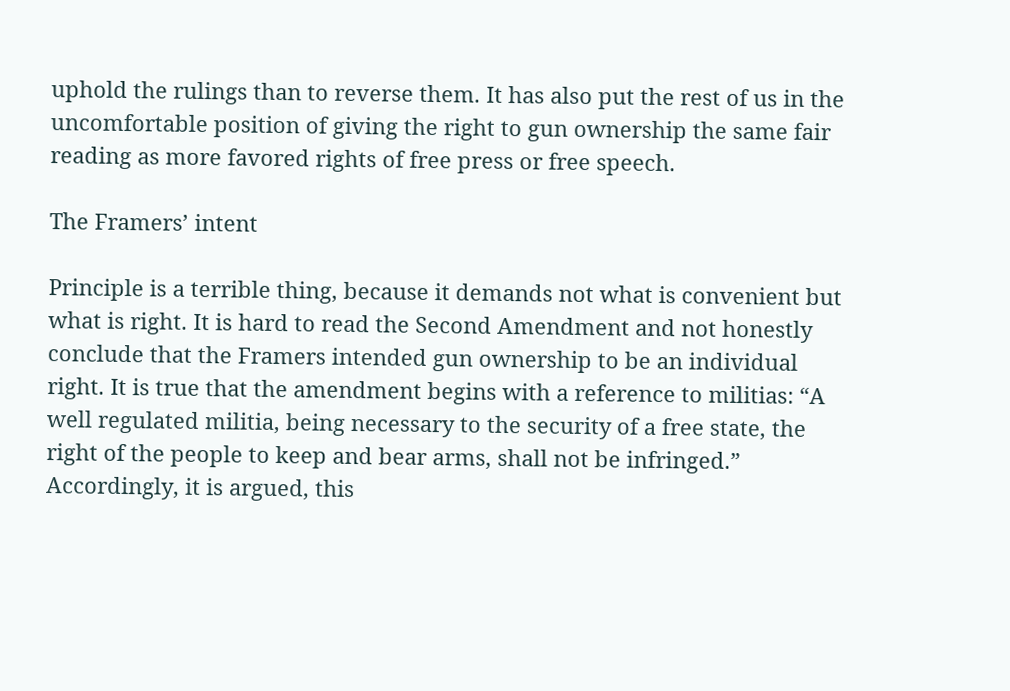uphold the rulings than to reverse them. It has also put the rest of us in the uncomfortable position of giving the right to gun ownership the same fair reading as more favored rights of free press or free speech.

The Framers’ intent

Principle is a terrible thing, because it demands not what is convenient but what is right. It is hard to read the Second Amendment and not honestly conclude that the Framers intended gun ownership to be an individual right. It is true that the amendment begins with a reference to militias: “A well regulated militia, being necessary to the security of a free state, the right of the people to keep and bear arms, shall not be infringed.” Accordingly, it is argued, this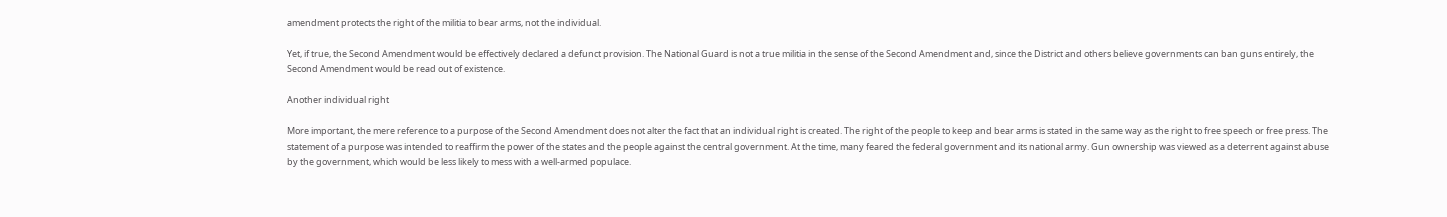amendment protects the right of the militia to bear arms, not the individual.

Yet, if true, the Second Amendment would be effectively declared a defunct provision. The National Guard is not a true militia in the sense of the Second Amendment and, since the District and others believe governments can ban guns entirely, the Second Amendment would be read out of existence.

Another individual right

More important, the mere reference to a purpose of the Second Amendment does not alter the fact that an individual right is created. The right of the people to keep and bear arms is stated in the same way as the right to free speech or free press. The statement of a purpose was intended to reaffirm the power of the states and the people against the central government. At the time, many feared the federal government and its national army. Gun ownership was viewed as a deterrent against abuse by the government, which would be less likely to mess with a well-armed populace.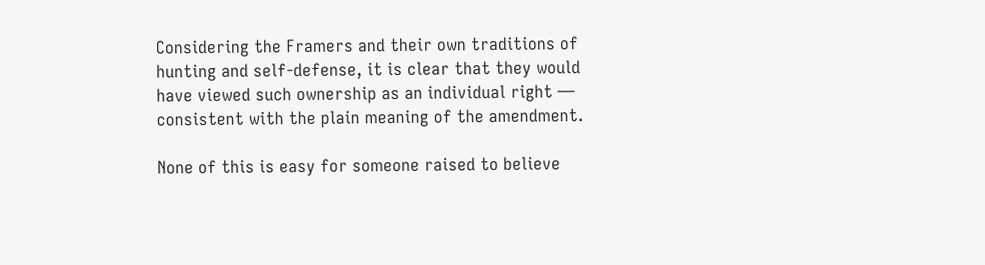Considering the Framers and their own traditions of hunting and self-defense, it is clear that they would have viewed such ownership as an individual right — consistent with the plain meaning of the amendment.

None of this is easy for someone raised to believe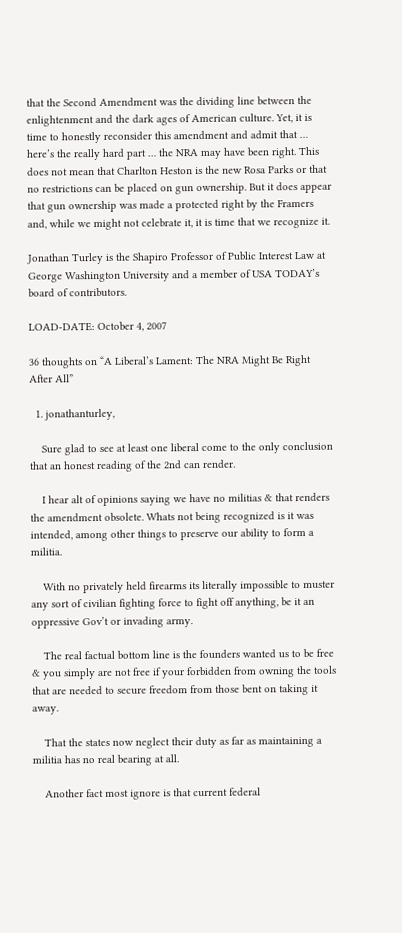that the Second Amendment was the dividing line between the enlightenment and the dark ages of American culture. Yet, it is time to honestly reconsider this amendment and admit that … here’s the really hard part … the NRA may have been right. This does not mean that Charlton Heston is the new Rosa Parks or that no restrictions can be placed on gun ownership. But it does appear that gun ownership was made a protected right by the Framers and, while we might not celebrate it, it is time that we recognize it.

Jonathan Turley is the Shapiro Professor of Public Interest Law at George Washington University and a member of USA TODAY’s board of contributors.

LOAD-DATE: October 4, 2007

36 thoughts on “A Liberal’s Lament: The NRA Might Be Right After All”

  1. jonathanturley,

    Sure glad to see at least one liberal come to the only conclusion that an honest reading of the 2nd can render.

    I hear alt of opinions saying we have no militias & that renders the amendment obsolete. Whats not being recognized is it was intended, among other things to preserve our ability to form a militia.

    With no privately held firearms its literally impossible to muster any sort of civilian fighting force to fight off anything, be it an oppressive Gov’t or invading army.

    The real factual bottom line is the founders wanted us to be free & you simply are not free if your forbidden from owning the tools that are needed to secure freedom from those bent on taking it away.

    That the states now neglect their duty as far as maintaining a militia has no real bearing at all.

    Another fact most ignore is that current federal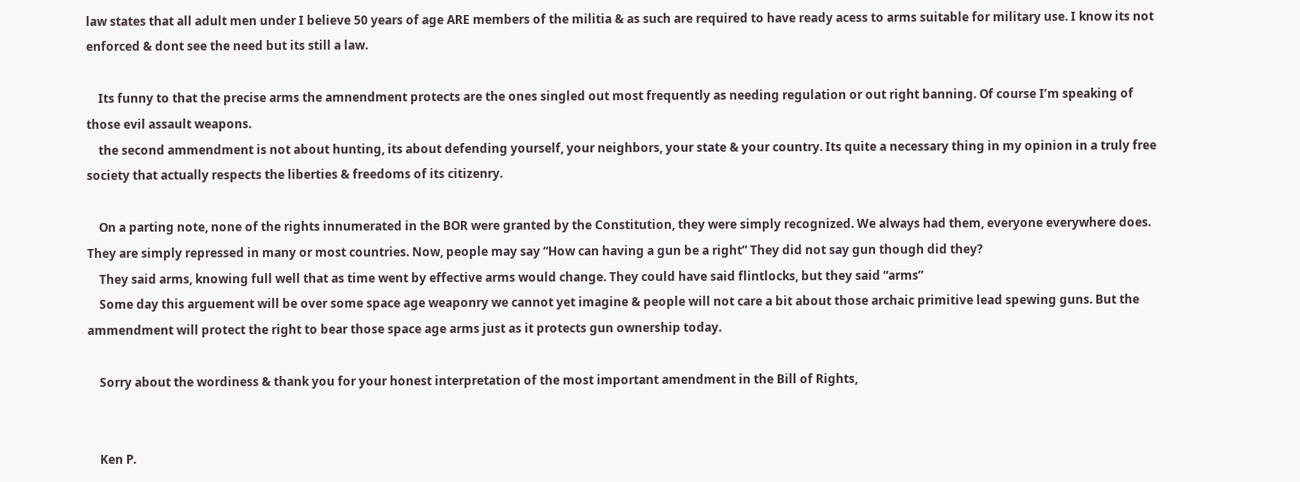law states that all adult men under I believe 50 years of age ARE members of the militia & as such are required to have ready acess to arms suitable for military use. I know its not enforced & dont see the need but its still a law.

    Its funny to that the precise arms the amnendment protects are the ones singled out most frequently as needing regulation or out right banning. Of course I’m speaking of those evil assault weapons.
    the second ammendment is not about hunting, its about defending yourself, your neighbors, your state & your country. Its quite a necessary thing in my opinion in a truly free society that actually respects the liberties & freedoms of its citizenry.

    On a parting note, none of the rights innumerated in the BOR were granted by the Constitution, they were simply recognized. We always had them, everyone everywhere does. They are simply repressed in many or most countries. Now, people may say “How can having a gun be a right” They did not say gun though did they?
    They said arms, knowing full well that as time went by effective arms would change. They could have said flintlocks, but they said “arms”
    Some day this arguement will be over some space age weaponry we cannot yet imagine & people will not care a bit about those archaic primitive lead spewing guns. But the ammendment will protect the right to bear those space age arms just as it protects gun ownership today.

    Sorry about the wordiness & thank you for your honest interpretation of the most important amendment in the Bill of Rights,


    Ken P.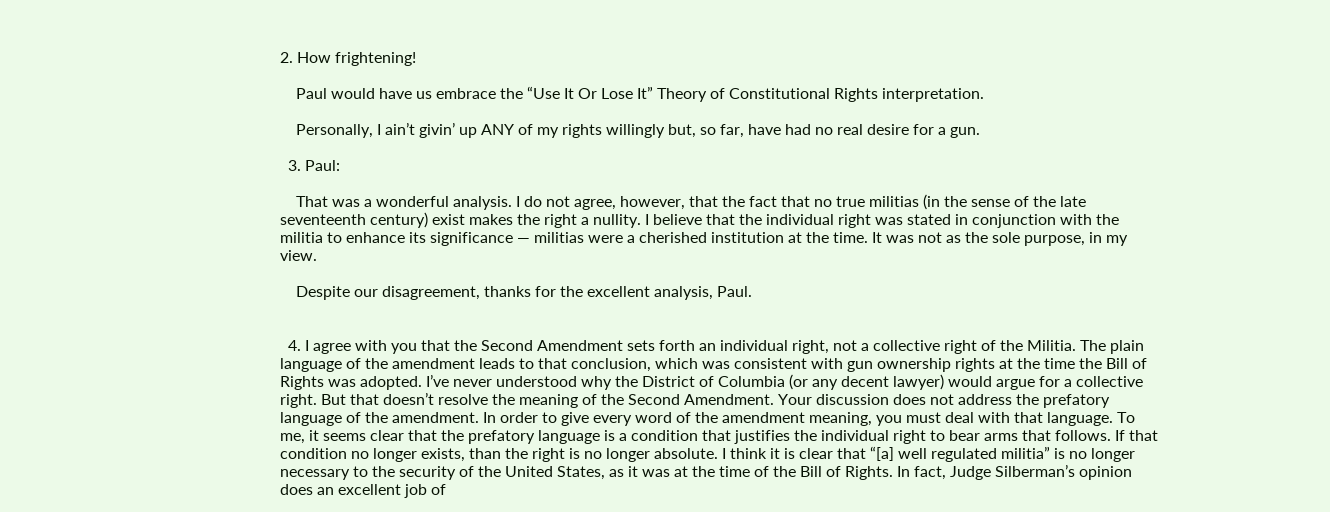2. How frightening!

    Paul would have us embrace the “Use It Or Lose It” Theory of Constitutional Rights interpretation.

    Personally, I ain’t givin’ up ANY of my rights willingly but, so far, have had no real desire for a gun.

  3. Paul:

    That was a wonderful analysis. I do not agree, however, that the fact that no true militias (in the sense of the late seventeenth century) exist makes the right a nullity. I believe that the individual right was stated in conjunction with the militia to enhance its significance — militias were a cherished institution at the time. It was not as the sole purpose, in my view.

    Despite our disagreement, thanks for the excellent analysis, Paul.


  4. I agree with you that the Second Amendment sets forth an individual right, not a collective right of the Militia. The plain language of the amendment leads to that conclusion, which was consistent with gun ownership rights at the time the Bill of Rights was adopted. I’ve never understood why the District of Columbia (or any decent lawyer) would argue for a collective right. But that doesn’t resolve the meaning of the Second Amendment. Your discussion does not address the prefatory language of the amendment. In order to give every word of the amendment meaning, you must deal with that language. To me, it seems clear that the prefatory language is a condition that justifies the individual right to bear arms that follows. If that condition no longer exists, than the right is no longer absolute. I think it is clear that “[a] well regulated militia” is no longer necessary to the security of the United States, as it was at the time of the Bill of Rights. In fact, Judge Silberman’s opinion does an excellent job of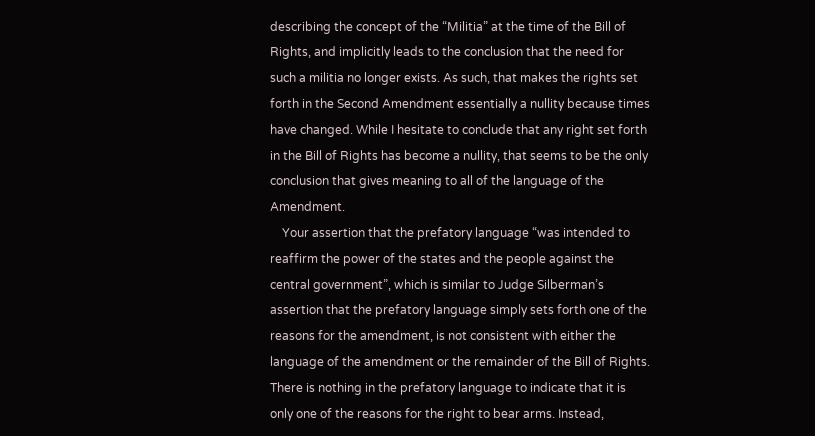describing the concept of the “Militia” at the time of the Bill of Rights, and implicitly leads to the conclusion that the need for such a militia no longer exists. As such, that makes the rights set forth in the Second Amendment essentially a nullity because times have changed. While I hesitate to conclude that any right set forth in the Bill of Rights has become a nullity, that seems to be the only conclusion that gives meaning to all of the language of the Amendment.
    Your assertion that the prefatory language “was intended to reaffirm the power of the states and the people against the central government”, which is similar to Judge Silberman’s assertion that the prefatory language simply sets forth one of the reasons for the amendment, is not consistent with either the language of the amendment or the remainder of the Bill of Rights. There is nothing in the prefatory language to indicate that it is only one of the reasons for the right to bear arms. Instead,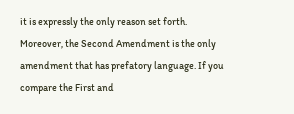it is expressly the only reason set forth. Moreover, the Second Amendment is the only amendment that has prefatory language. If you compare the First and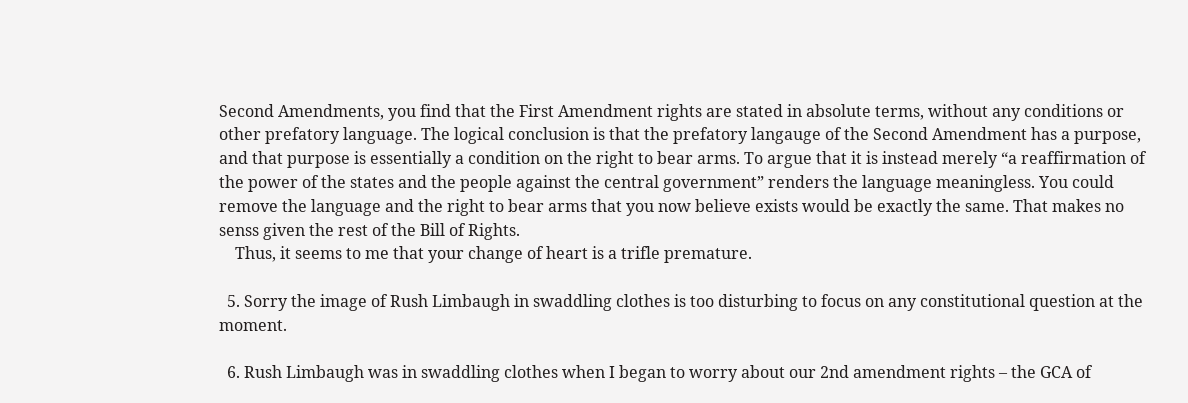Second Amendments, you find that the First Amendment rights are stated in absolute terms, without any conditions or other prefatory language. The logical conclusion is that the prefatory langauge of the Second Amendment has a purpose, and that purpose is essentially a condition on the right to bear arms. To argue that it is instead merely “a reaffirmation of the power of the states and the people against the central government” renders the language meaningless. You could remove the language and the right to bear arms that you now believe exists would be exactly the same. That makes no senss given the rest of the Bill of Rights.
    Thus, it seems to me that your change of heart is a trifle premature.

  5. Sorry the image of Rush Limbaugh in swaddling clothes is too disturbing to focus on any constitutional question at the moment.

  6. Rush Limbaugh was in swaddling clothes when I began to worry about our 2nd amendment rights – the GCA of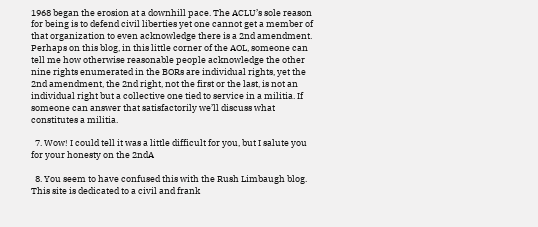1968 began the erosion at a downhill pace. The ACLU’s sole reason for being is to defend civil liberties yet one cannot get a member of that organization to even acknowledge there is a 2nd amendment. Perhaps on this blog, in this little corner of the AOL, someone can tell me how otherwise reasonable people acknowledge the other nine rights enumerated in the BORs are individual rights, yet the 2nd amendment, the 2nd right, not the first or the last, is not an individual right but a collective one tied to service in a militia. If someone can answer that satisfactorily we’ll discuss what constitutes a militia.

  7. Wow! I could tell it was a little difficult for you, but I salute you for your honesty on the 2ndA

  8. You seem to have confused this with the Rush Limbaugh blog. This site is dedicated to a civil and frank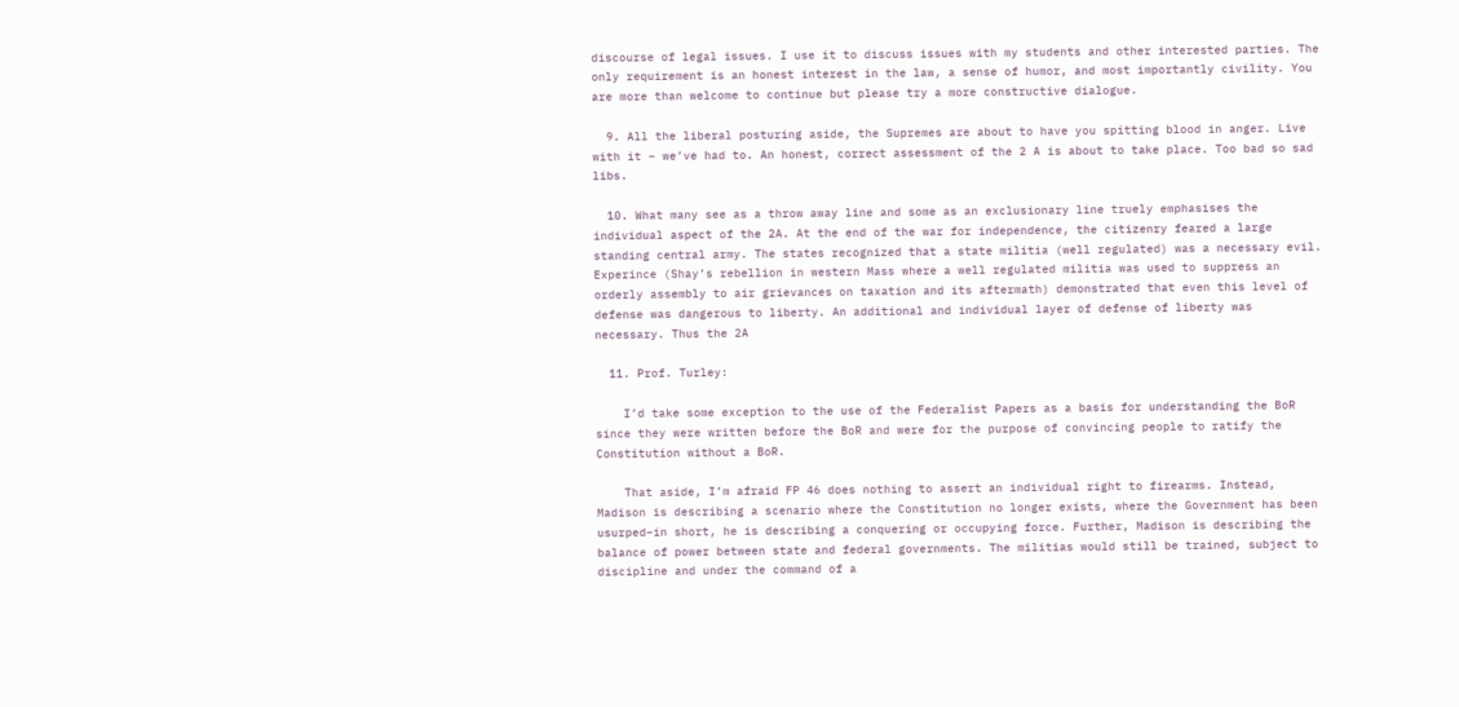discourse of legal issues. I use it to discuss issues with my students and other interested parties. The only requirement is an honest interest in the law, a sense of humor, and most importantly civility. You are more than welcome to continue but please try a more constructive dialogue.

  9. All the liberal posturing aside, the Supremes are about to have you spitting blood in anger. Live with it – we’ve had to. An honest, correct assessment of the 2 A is about to take place. Too bad so sad libs.

  10. What many see as a throw away line and some as an exclusionary line truely emphasises the individual aspect of the 2A. At the end of the war for independence, the citizenry feared a large standing central army. The states recognized that a state militia (well regulated) was a necessary evil. Experince (Shay’s rebellion in western Mass where a well regulated militia was used to suppress an orderly assembly to air grievances on taxation and its aftermath) demonstrated that even this level of defense was dangerous to liberty. An additional and individual layer of defense of liberty was necessary. Thus the 2A

  11. Prof. Turley:

    I’d take some exception to the use of the Federalist Papers as a basis for understanding the BoR since they were written before the BoR and were for the purpose of convincing people to ratify the Constitution without a BoR.

    That aside, I’m afraid FP 46 does nothing to assert an individual right to firearms. Instead, Madison is describing a scenario where the Constitution no longer exists, where the Government has been usurped–in short, he is describing a conquering or occupying force. Further, Madison is describing the balance of power between state and federal governments. The militias would still be trained, subject to discipline and under the command of a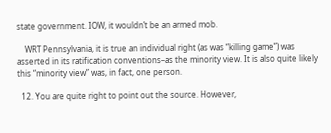state government. IOW, it wouldn’t be an armed mob.

    WRT Pennsylvania, it is true an individual right (as was “killing game”) was asserted in its ratification conventions–as the minority view. It is also quite likely this “minority view” was, in fact, one person.

  12. You are quite right to point out the source. However,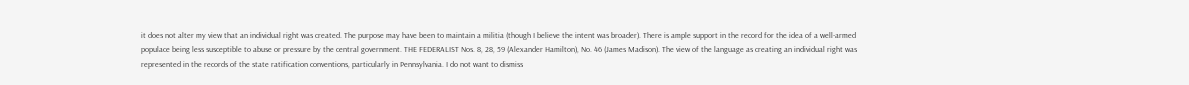it does not alter my view that an individual right was created. The purpose may have been to maintain a militia (though I believe the intent was broader). There is ample support in the record for the idea of a well-armed populace being less susceptible to abuse or pressure by the central government. THE FEDERALIST Nos. 8, 28, 59 (Alexander Hamilton), No. 46 (James Madison). The view of the language as creating an individual right was represented in the records of the state ratification conventions, particularly in Pennsylvania. I do not want to dismiss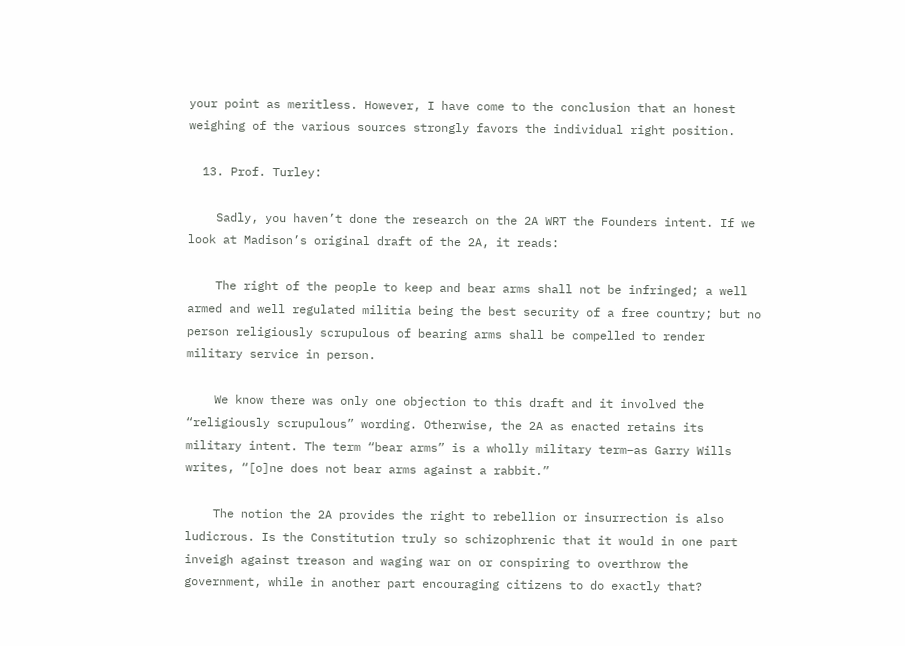your point as meritless. However, I have come to the conclusion that an honest weighing of the various sources strongly favors the individual right position.

  13. Prof. Turley:

    Sadly, you haven’t done the research on the 2A WRT the Founders intent. If we look at Madison’s original draft of the 2A, it reads:

    The right of the people to keep and bear arms shall not be infringed; a well armed and well regulated militia being the best security of a free country; but no person religiously scrupulous of bearing arms shall be compelled to render military service in person.

    We know there was only one objection to this draft and it involved the “religiously scrupulous” wording. Otherwise, the 2A as enacted retains its military intent. The term “bear arms” is a wholly military term–as Garry Wills writes, “[o]ne does not bear arms against a rabbit.”

    The notion the 2A provides the right to rebellion or insurrection is also ludicrous. Is the Constitution truly so schizophrenic that it would in one part inveigh against treason and waging war on or conspiring to overthrow the government, while in another part encouraging citizens to do exactly that?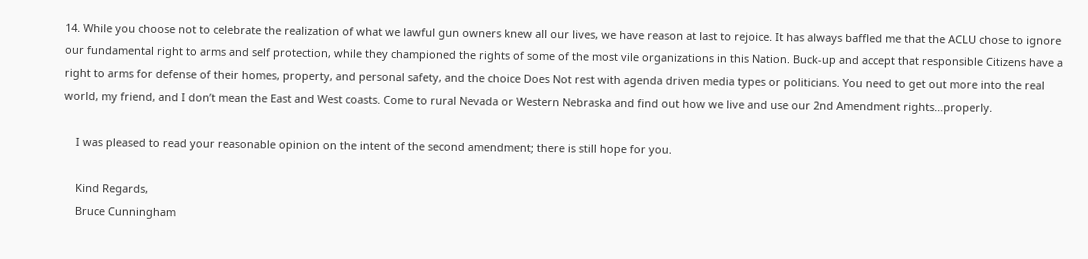14. While you choose not to celebrate the realization of what we lawful gun owners knew all our lives, we have reason at last to rejoice. It has always baffled me that the ACLU chose to ignore our fundamental right to arms and self protection, while they championed the rights of some of the most vile organizations in this Nation. Buck-up and accept that responsible Citizens have a right to arms for defense of their homes, property, and personal safety, and the choice Does Not rest with agenda driven media types or politicians. You need to get out more into the real world, my friend, and I don’t mean the East and West coasts. Come to rural Nevada or Western Nebraska and find out how we live and use our 2nd Amendment rights…properly.

    I was pleased to read your reasonable opinion on the intent of the second amendment; there is still hope for you.

    Kind Regards,
    Bruce Cunningham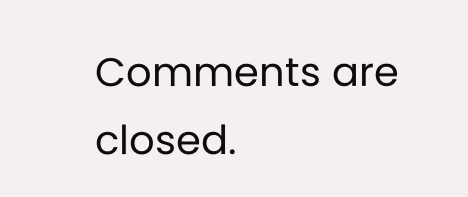Comments are closed.